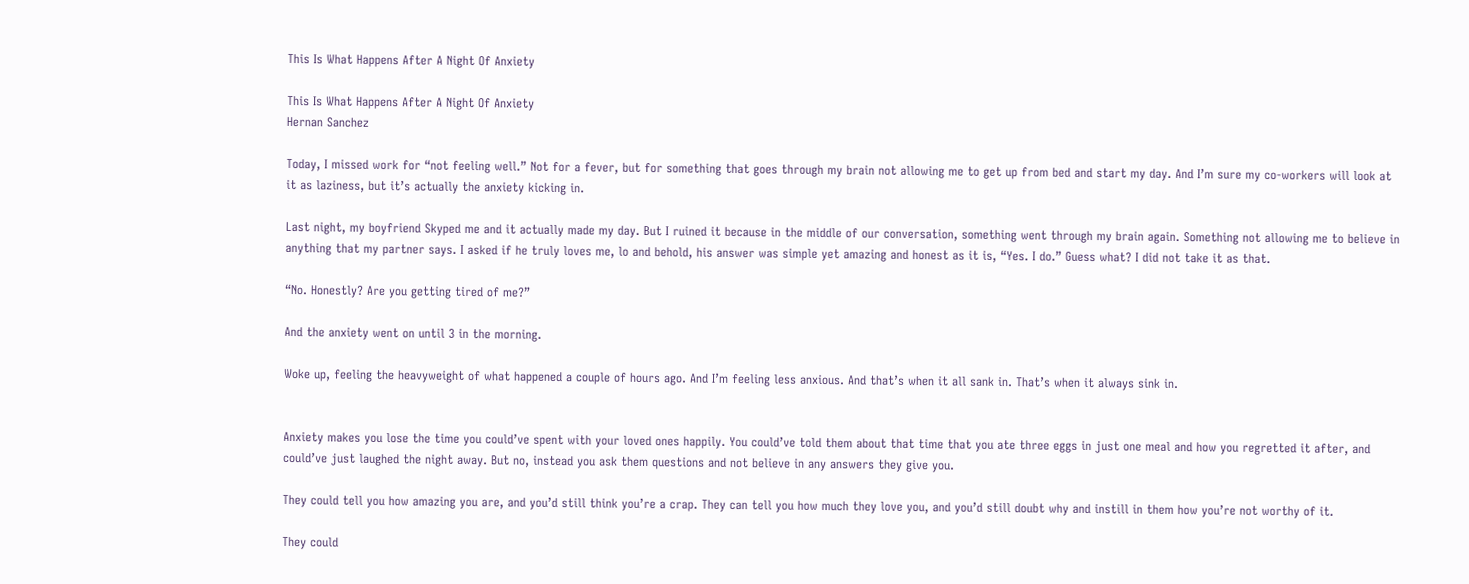This Is What Happens After A Night Of Anxiety

This Is What Happens After A Night Of Anxiety
Hernan Sanchez

Today, I missed work for “not feeling well.” Not for a fever, but for something that goes through my brain not allowing me to get up from bed and start my day. And I’m sure my co-workers will look at it as laziness, but it’s actually the anxiety kicking in.

Last night, my boyfriend Skyped me and it actually made my day. But I ruined it because in the middle of our conversation, something went through my brain again. Something not allowing me to believe in anything that my partner says. I asked if he truly loves me, lo and behold, his answer was simple yet amazing and honest as it is, “Yes. I do.” Guess what? I did not take it as that.

“No. Honestly? Are you getting tired of me?”

And the anxiety went on until 3 in the morning.

Woke up, feeling the heavyweight of what happened a couple of hours ago. And I’m feeling less anxious. And that’s when it all sank in. That’s when it always sink in.


Anxiety makes you lose the time you could’ve spent with your loved ones happily. You could’ve told them about that time that you ate three eggs in just one meal and how you regretted it after, and could’ve just laughed the night away. But no, instead you ask them questions and not believe in any answers they give you.

They could tell you how amazing you are, and you’d still think you’re a crap. They can tell you how much they love you, and you’d still doubt why and instill in them how you’re not worthy of it.

They could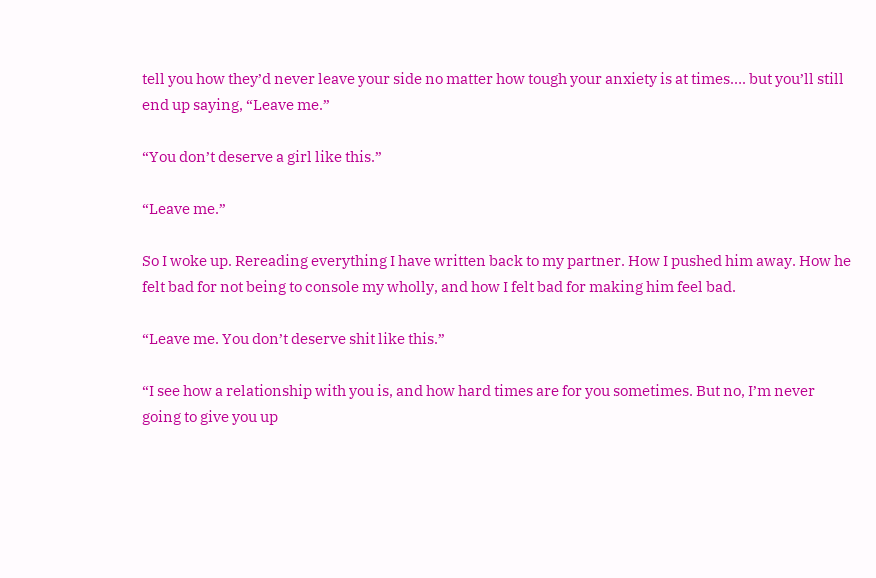tell you how they’d never leave your side no matter how tough your anxiety is at times…. but you’ll still end up saying, “Leave me.”

“You don’t deserve a girl like this.”

“Leave me.”

So I woke up. Rereading everything I have written back to my partner. How I pushed him away. How he felt bad for not being to console my wholly, and how I felt bad for making him feel bad.

“Leave me. You don’t deserve shit like this.”

“I see how a relationship with you is, and how hard times are for you sometimes. But no, I’m never going to give you up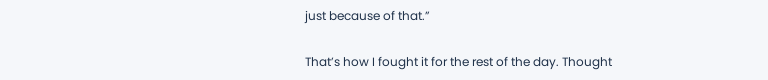just because of that.”

That’s how I fought it for the rest of the day. Thought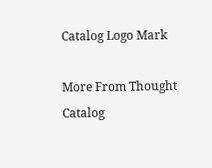Catalog Logo Mark

More From Thought Catalog